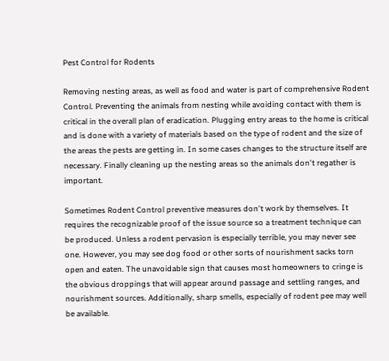Pest Control for Rodents

Removing nesting areas, as well as food and water is part of comprehensive Rodent Control. Preventing the animals from nesting while avoiding contact with them is critical in the overall plan of eradication. Plugging entry areas to the home is critical and is done with a variety of materials based on the type of rodent and the size of the areas the pests are getting in. In some cases changes to the structure itself are necessary. Finally cleaning up the nesting areas so the animals don't regather is important.

Sometimes Rodent Control preventive measures don't work by themselves. It requires the recognizable proof of the issue source so a treatment technique can be produced. Unless a rodent pervasion is especially terrible, you may never see one. However, you may see dog food or other sorts of nourishment sacks torn open and eaten. The unavoidable sign that causes most homeowners to cringe is the obvious droppings that will appear around passage and settling ranges, and nourishment sources. Additionally, sharp smells, especially of rodent pee may well be available.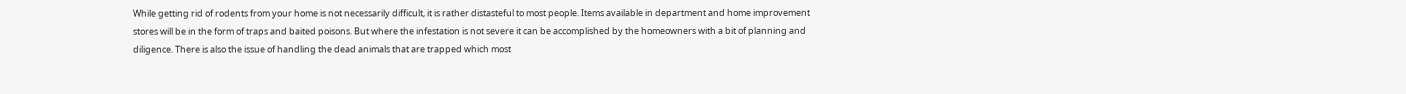While getting rid of rodents from your home is not necessarily difficult, it is rather distasteful to most people. Items available in department and home improvement stores will be in the form of traps and baited poisons. But where the infestation is not severe it can be accomplished by the homeowners with a bit of planning and diligence. There is also the issue of handling the dead animals that are trapped which most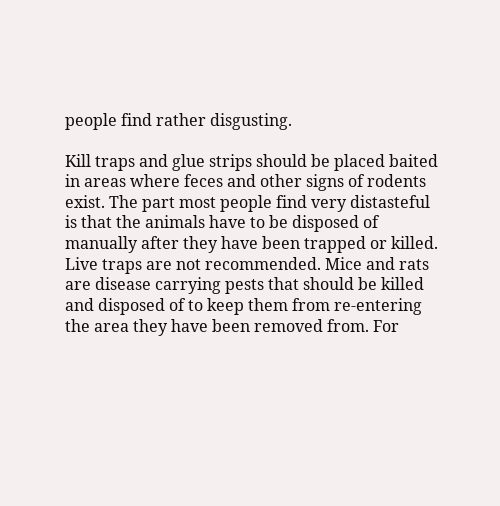people find rather disgusting.

Kill traps and glue strips should be placed baited in areas where feces and other signs of rodents exist. The part most people find very distasteful is that the animals have to be disposed of manually after they have been trapped or killed. Live traps are not recommended. Mice and rats are disease carrying pests that should be killed and disposed of to keep them from re-entering the area they have been removed from. For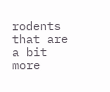rodents that are a bit more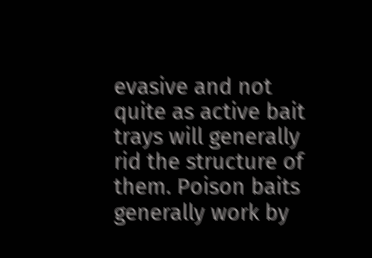evasive and not quite as active bait trays will generally rid the structure of them. Poison baits generally work by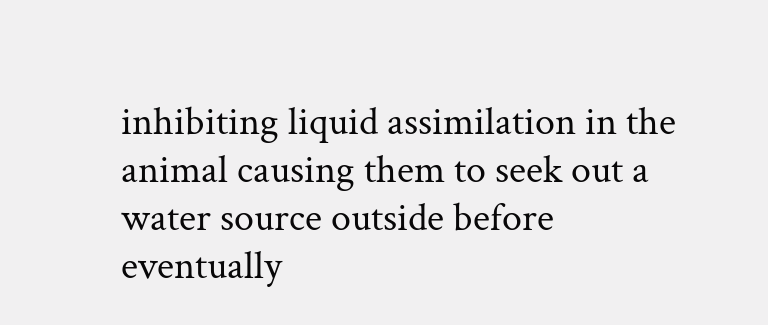inhibiting liquid assimilation in the animal causing them to seek out a water source outside before eventually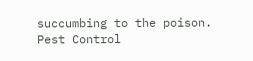succumbing to the poison. Pest Control